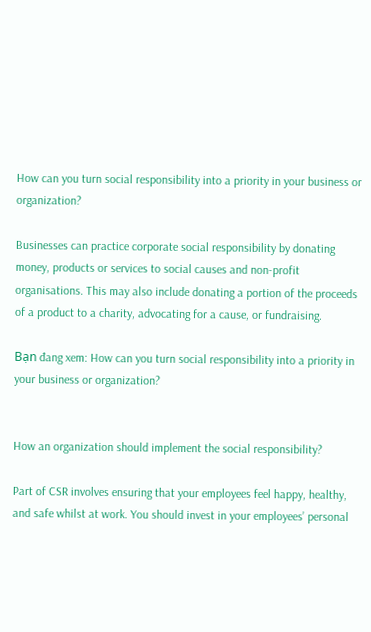How can you turn social responsibility into a priority in your business or organization?

Businesses can practice corporate social responsibility by donating money, products or services to social causes and non-profit organisations. This may also include donating a portion of the proceeds of a product to a charity, advocating for a cause, or fundraising.

Bạn đang xem: How can you turn social responsibility into a priority in your business or organization?


How an organization should implement the social responsibility?

Part of CSR involves ensuring that your employees feel happy, healthy, and safe whilst at work. You should invest in your employees’ personal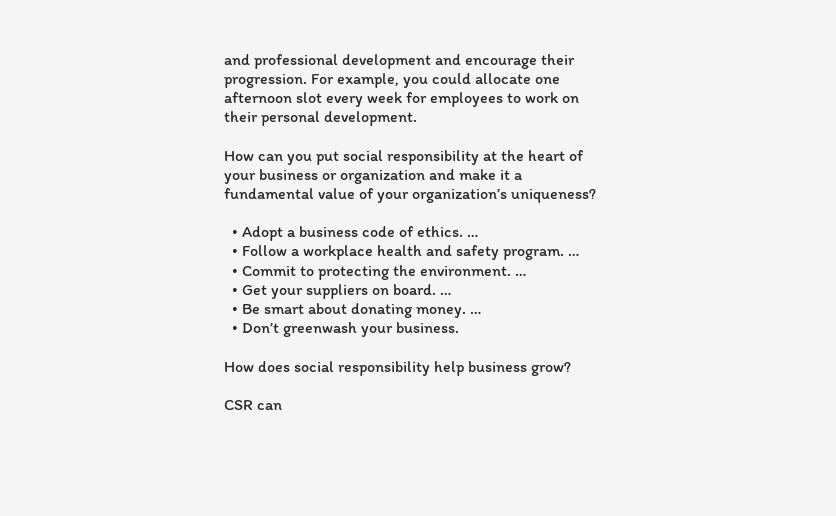and professional development and encourage their progression. For example, you could allocate one afternoon slot every week for employees to work on their personal development.

How can you put social responsibility at the heart of your business or organization and make it a fundamental value of your organization’s uniqueness?

  • Adopt a business code of ethics. …
  • Follow a workplace health and safety program. …
  • Commit to protecting the environment. …
  • Get your suppliers on board. …
  • Be smart about donating money. …
  • Don’t greenwash your business.

How does social responsibility help business grow?

CSR can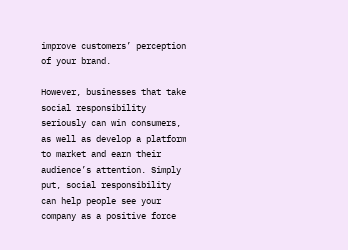improve customers’ perception of your brand.

However, businesses that take social responsibility seriously can win consumers, as well as develop a platform to market and earn their audience’s attention. Simply put, social responsibility can help people see your company as a positive force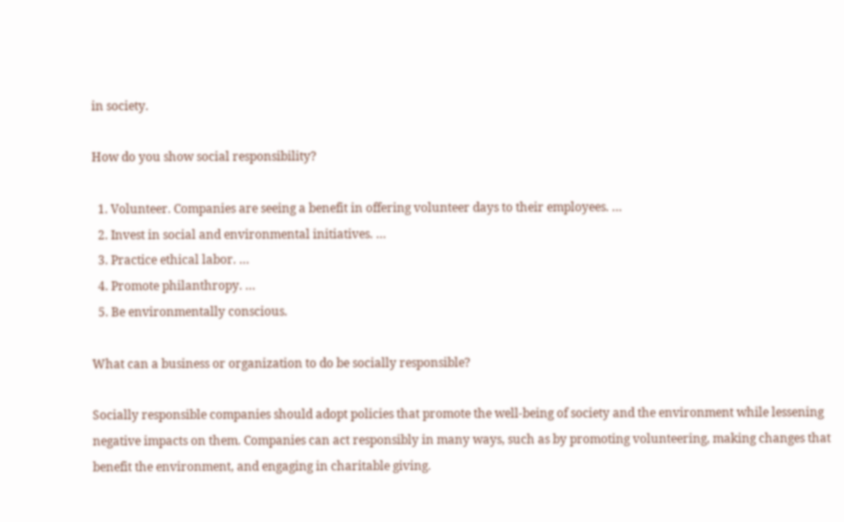in society.

How do you show social responsibility?

  1. Volunteer. Companies are seeing a benefit in offering volunteer days to their employees. …
  2. Invest in social and environmental initiatives. …
  3. Practice ethical labor. …
  4. Promote philanthropy. …
  5. Be environmentally conscious.

What can a business or organization to do be socially responsible?

Socially responsible companies should adopt policies that promote the well-being of society and the environment while lessening negative impacts on them. Companies can act responsibly in many ways, such as by promoting volunteering, making changes that benefit the environment, and engaging in charitable giving.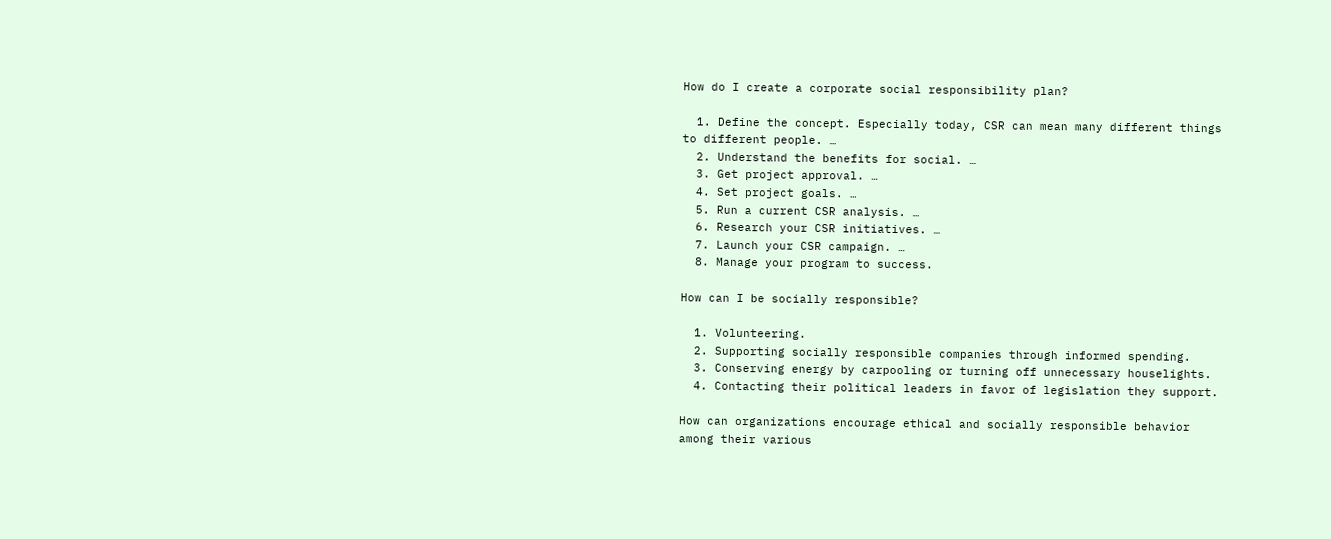How do I create a corporate social responsibility plan?

  1. Define the concept. Especially today, CSR can mean many different things to different people. …
  2. Understand the benefits for social. …
  3. Get project approval. …
  4. Set project goals. …
  5. Run a current CSR analysis. …
  6. Research your CSR initiatives. …
  7. Launch your CSR campaign. …
  8. Manage your program to success.

How can I be socially responsible?

  1. Volunteering.
  2. Supporting socially responsible companies through informed spending.
  3. Conserving energy by carpooling or turning off unnecessary houselights.
  4. Contacting their political leaders in favor of legislation they support.

How can organizations encourage ethical and socially responsible behavior among their various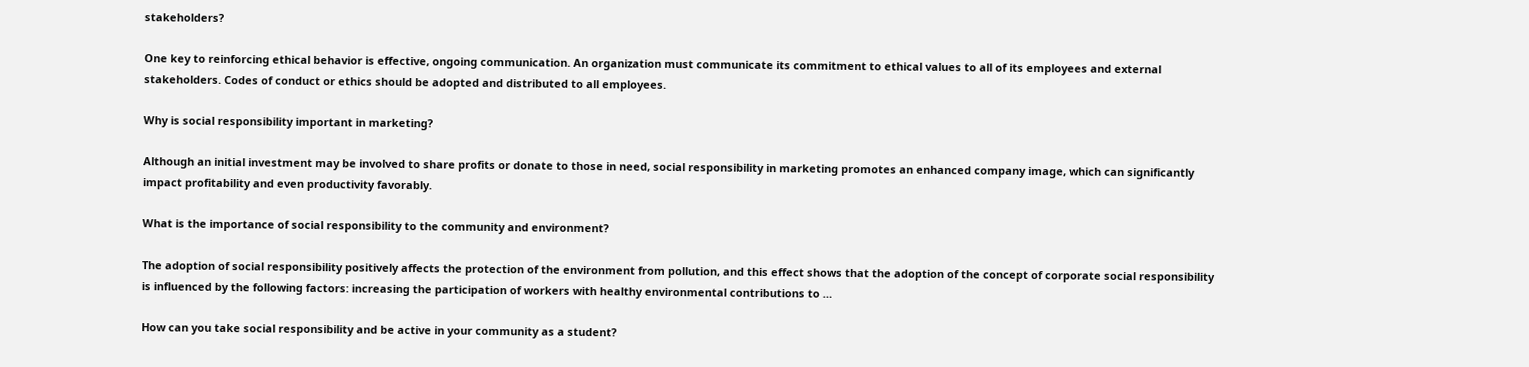stakeholders?

One key to reinforcing ethical behavior is effective, ongoing communication. An organization must communicate its commitment to ethical values to all of its employees and external stakeholders. Codes of conduct or ethics should be adopted and distributed to all employees.

Why is social responsibility important in marketing?

Although an initial investment may be involved to share profits or donate to those in need, social responsibility in marketing promotes an enhanced company image, which can significantly impact profitability and even productivity favorably.

What is the importance of social responsibility to the community and environment?

The adoption of social responsibility positively affects the protection of the environment from pollution, and this effect shows that the adoption of the concept of corporate social responsibility is influenced by the following factors: increasing the participation of workers with healthy environmental contributions to …

How can you take social responsibility and be active in your community as a student?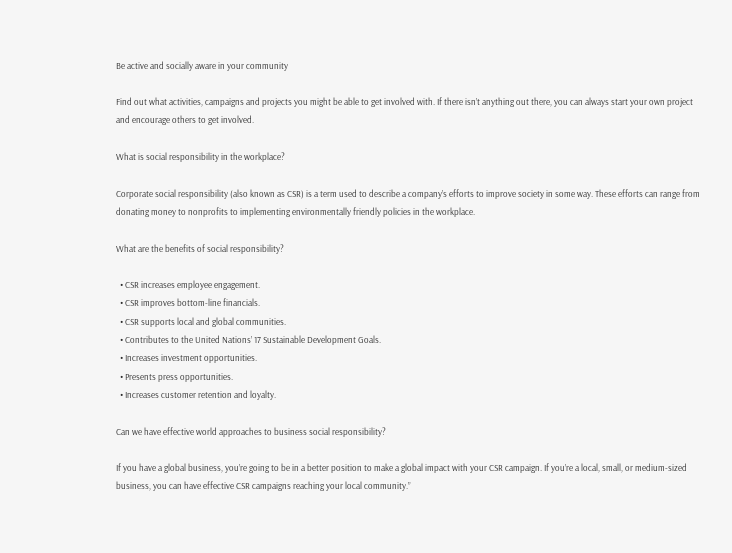Be active and socially aware in your community

Find out what activities, campaigns and projects you might be able to get involved with. If there isn’t anything out there, you can always start your own project and encourage others to get involved.

What is social responsibility in the workplace?

Corporate social responsibility (also known as CSR) is a term used to describe a company’s efforts to improve society in some way. These efforts can range from donating money to nonprofits to implementing environmentally friendly policies in the workplace.

What are the benefits of social responsibility?

  • CSR increases employee engagement.
  • CSR improves bottom-line financials.
  • CSR supports local and global communities.
  • Contributes to the United Nations’ 17 Sustainable Development Goals.
  • Increases investment opportunities.
  • Presents press opportunities.
  • Increases customer retention and loyalty.

Can we have effective world approaches to business social responsibility?

If you have a global business, you’re going to be in a better position to make a global impact with your CSR campaign. If you’re a local, small, or medium-sized business, you can have effective CSR campaigns reaching your local community.”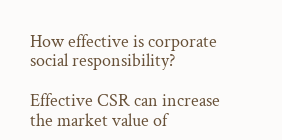How effective is corporate social responsibility?

Effective CSR can increase the market value of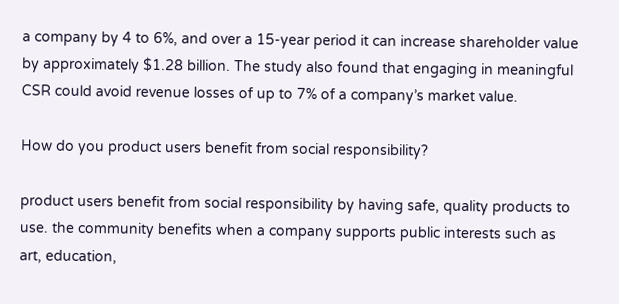a company by 4 to 6%, and over a 15-year period it can increase shareholder value by approximately $1.28 billion. The study also found that engaging in meaningful CSR could avoid revenue losses of up to 7% of a company’s market value.

How do you product users benefit from social responsibility?

product users benefit from social responsibility by having safe, quality products to use. the community benefits when a company supports public interests such as art, education,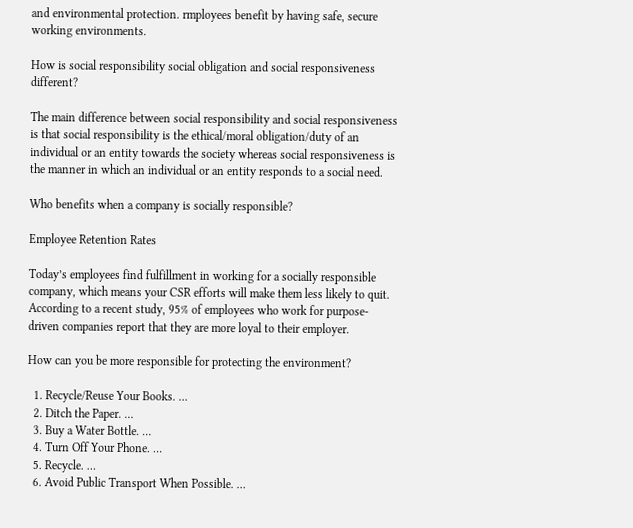and environmental protection. rmployees benefit by having safe, secure working environments.

How is social responsibility social obligation and social responsiveness different?

The main difference between social responsibility and social responsiveness is that social responsibility is the ethical/moral obligation/duty of an individual or an entity towards the society whereas social responsiveness is the manner in which an individual or an entity responds to a social need.

Who benefits when a company is socially responsible?

Employee Retention Rates

Today’s employees find fulfillment in working for a socially responsible company, which means your CSR efforts will make them less likely to quit. According to a recent study, 95% of employees who work for purpose-driven companies report that they are more loyal to their employer.

How can you be more responsible for protecting the environment?

  1. Recycle/Reuse Your Books. …
  2. Ditch the Paper. …
  3. Buy a Water Bottle. …
  4. Turn Off Your Phone. …
  5. Recycle. …
  6. Avoid Public Transport When Possible. …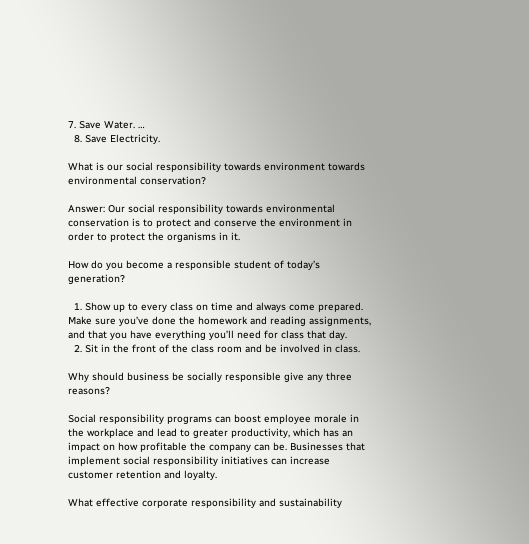7. Save Water. …
  8. Save Electricity.

What is our social responsibility towards environment towards environmental conservation?

Answer: Our social responsibility towards environmental conservation is to protect and conserve the environment in order to protect the organisms in it.

How do you become a responsible student of today’s generation?

  1. Show up to every class on time and always come prepared. Make sure you’ve done the homework and reading assignments, and that you have everything you’ll need for class that day.
  2. Sit in the front of the class room and be involved in class.

Why should business be socially responsible give any three reasons?

Social responsibility programs can boost employee morale in the workplace and lead to greater productivity, which has an impact on how profitable the company can be. Businesses that implement social responsibility initiatives can increase customer retention and loyalty.

What effective corporate responsibility and sustainability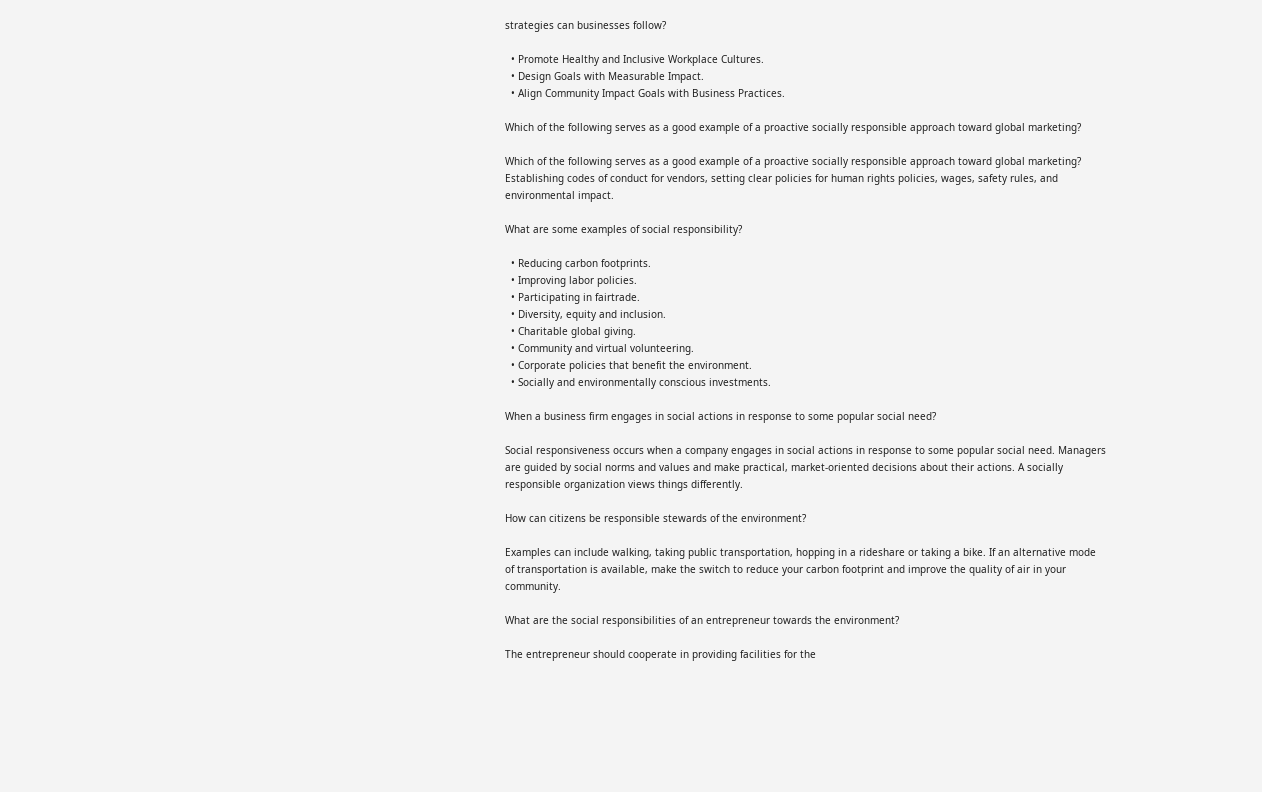strategies can businesses follow?

  • Promote Healthy and Inclusive Workplace Cultures.
  • Design Goals with Measurable Impact.
  • Align Community Impact Goals with Business Practices.

Which of the following serves as a good example of a proactive socially responsible approach toward global marketing?

Which of the following serves as a good example of a proactive socially responsible approach toward global marketing? Establishing codes of conduct for vendors, setting clear policies for human rights policies, wages, safety rules, and environmental impact.

What are some examples of social responsibility?

  • Reducing carbon footprints.
  • Improving labor policies.
  • Participating in fairtrade.
  • Diversity, equity and inclusion.
  • Charitable global giving.
  • Community and virtual volunteering.
  • Corporate policies that benefit the environment.
  • Socially and environmentally conscious investments.

When a business firm engages in social actions in response to some popular social need?

Social responsiveness occurs when a company engages in social actions in response to some popular social need. Managers are guided by social norms and values and make practical, market-oriented decisions about their actions. A socially responsible organization views things differently.

How can citizens be responsible stewards of the environment?

Examples can include walking, taking public transportation, hopping in a rideshare or taking a bike. If an alternative mode of transportation is available, make the switch to reduce your carbon footprint and improve the quality of air in your community.

What are the social responsibilities of an entrepreneur towards the environment?

The entrepreneur should cooperate in providing facilities for the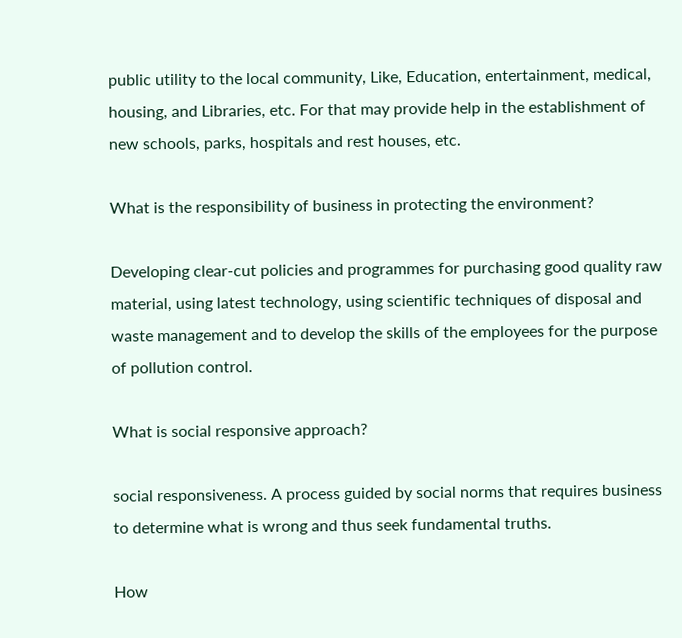public utility to the local community, Like, Education, entertainment, medical, housing, and Libraries, etc. For that may provide help in the establishment of new schools, parks, hospitals and rest houses, etc.

What is the responsibility of business in protecting the environment?

Developing clear-cut policies and programmes for purchasing good quality raw material, using latest technology, using scientific techniques of disposal and waste management and to develop the skills of the employees for the purpose of pollution control.

What is social responsive approach?

social responsiveness. A process guided by social norms that requires business to determine what is wrong and thus seek fundamental truths.

How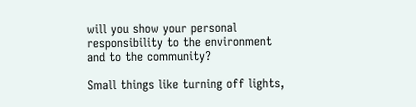will you show your personal responsibility to the environment and to the community?

Small things like turning off lights,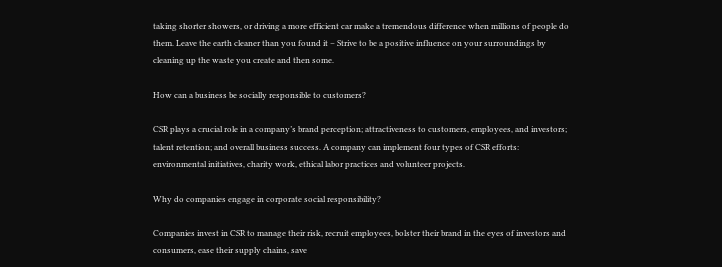taking shorter showers, or driving a more efficient car make a tremendous difference when millions of people do them. Leave the earth cleaner than you found it – Strive to be a positive influence on your surroundings by cleaning up the waste you create and then some.

How can a business be socially responsible to customers?

CSR plays a crucial role in a company’s brand perception; attractiveness to customers, employees, and investors; talent retention; and overall business success. A company can implement four types of CSR efforts: environmental initiatives, charity work, ethical labor practices and volunteer projects.

Why do companies engage in corporate social responsibility?

Companies invest in CSR to manage their risk, recruit employees, bolster their brand in the eyes of investors and consumers, ease their supply chains, save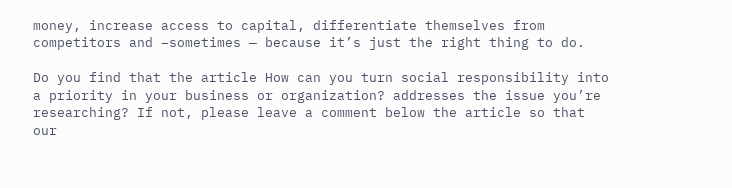money, increase access to capital, differentiate themselves from competitors and –sometimes — because it’s just the right thing to do.

Do you find that the article How can you turn social responsibility into a priority in your business or organization? addresses the issue you’re researching? If not, please leave a comment below the article so that our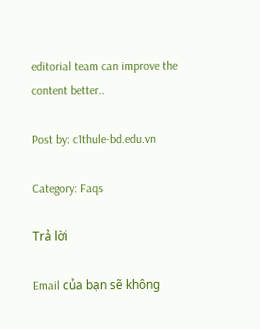editorial team can improve the content better..

Post by: c1thule-bd.edu.vn

Category: Faqs

Trả lời

Email của bạn sẽ không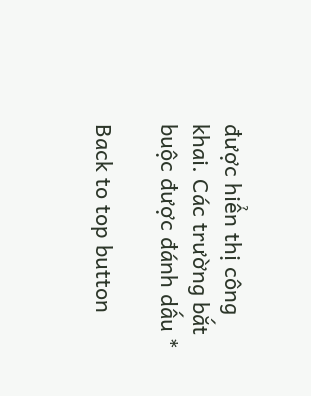được hiển thị công khai. Các trường bắt buộc được đánh dấu *

Back to top button